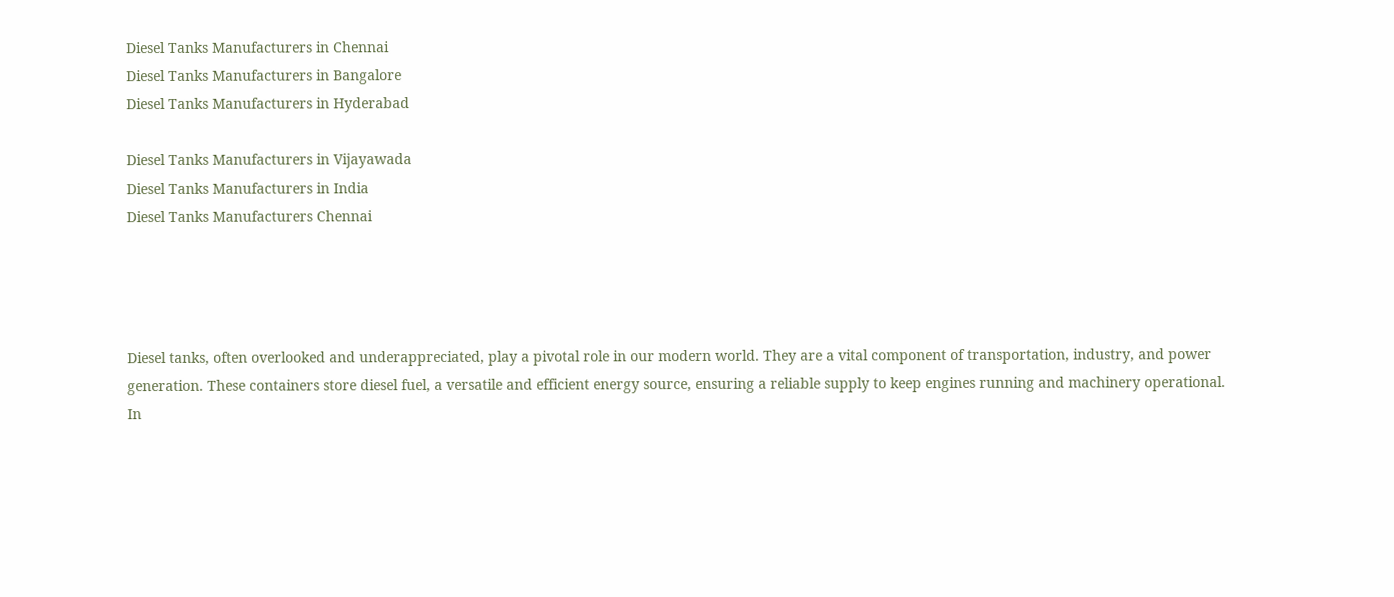Diesel Tanks Manufacturers in Chennai
Diesel Tanks Manufacturers in Bangalore
Diesel Tanks Manufacturers in Hyderabad

Diesel Tanks Manufacturers in Vijayawada
Diesel Tanks Manufacturers in India
Diesel Tanks Manufacturers Chennai




Diesel tanks, often overlooked and underappreciated, play a pivotal role in our modern world. They are a vital component of transportation, industry, and power generation. These containers store diesel fuel, a versatile and efficient energy source, ensuring a reliable supply to keep engines running and machinery operational. In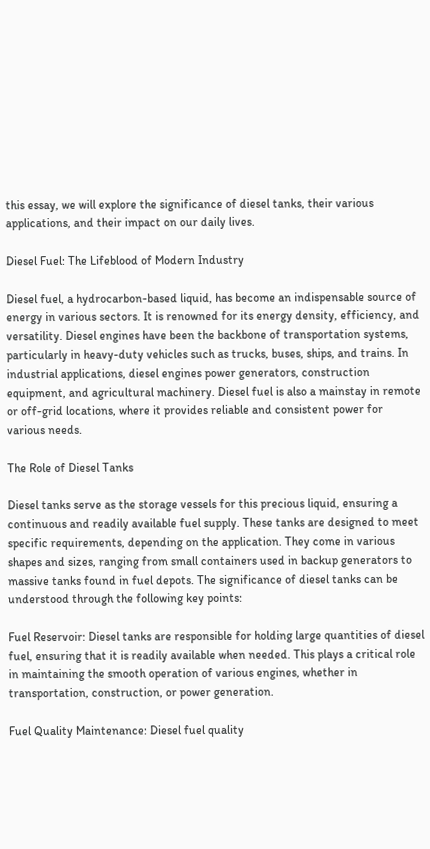this essay, we will explore the significance of diesel tanks, their various applications, and their impact on our daily lives.

Diesel Fuel: The Lifeblood of Modern Industry

Diesel fuel, a hydrocarbon-based liquid, has become an indispensable source of energy in various sectors. It is renowned for its energy density, efficiency, and versatility. Diesel engines have been the backbone of transportation systems, particularly in heavy-duty vehicles such as trucks, buses, ships, and trains. In industrial applications, diesel engines power generators, construction equipment, and agricultural machinery. Diesel fuel is also a mainstay in remote or off-grid locations, where it provides reliable and consistent power for various needs.

The Role of Diesel Tanks

Diesel tanks serve as the storage vessels for this precious liquid, ensuring a continuous and readily available fuel supply. These tanks are designed to meet specific requirements, depending on the application. They come in various shapes and sizes, ranging from small containers used in backup generators to massive tanks found in fuel depots. The significance of diesel tanks can be understood through the following key points:

Fuel Reservoir: Diesel tanks are responsible for holding large quantities of diesel fuel, ensuring that it is readily available when needed. This plays a critical role in maintaining the smooth operation of various engines, whether in transportation, construction, or power generation.

Fuel Quality Maintenance: Diesel fuel quality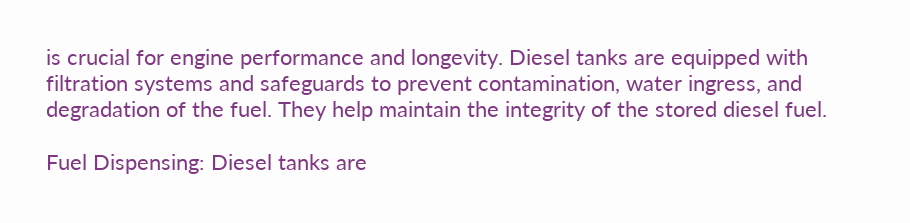is crucial for engine performance and longevity. Diesel tanks are equipped with filtration systems and safeguards to prevent contamination, water ingress, and degradation of the fuel. They help maintain the integrity of the stored diesel fuel.

Fuel Dispensing: Diesel tanks are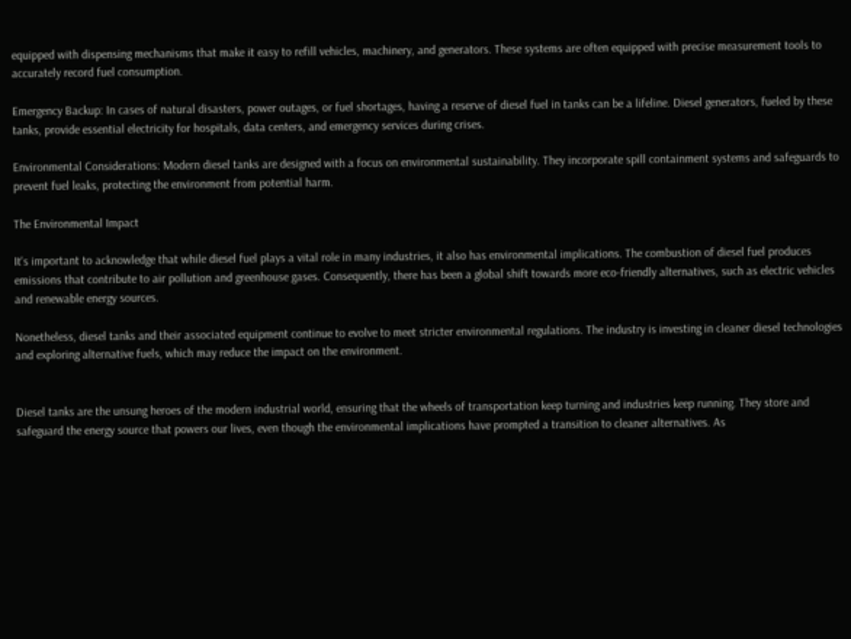equipped with dispensing mechanisms that make it easy to refill vehicles, machinery, and generators. These systems are often equipped with precise measurement tools to accurately record fuel consumption.

Emergency Backup: In cases of natural disasters, power outages, or fuel shortages, having a reserve of diesel fuel in tanks can be a lifeline. Diesel generators, fueled by these tanks, provide essential electricity for hospitals, data centers, and emergency services during crises.

Environmental Considerations: Modern diesel tanks are designed with a focus on environmental sustainability. They incorporate spill containment systems and safeguards to prevent fuel leaks, protecting the environment from potential harm.

The Environmental Impact

It's important to acknowledge that while diesel fuel plays a vital role in many industries, it also has environmental implications. The combustion of diesel fuel produces emissions that contribute to air pollution and greenhouse gases. Consequently, there has been a global shift towards more eco-friendly alternatives, such as electric vehicles and renewable energy sources.

Nonetheless, diesel tanks and their associated equipment continue to evolve to meet stricter environmental regulations. The industry is investing in cleaner diesel technologies and exploring alternative fuels, which may reduce the impact on the environment.


Diesel tanks are the unsung heroes of the modern industrial world, ensuring that the wheels of transportation keep turning and industries keep running. They store and safeguard the energy source that powers our lives, even though the environmental implications have prompted a transition to cleaner alternatives. As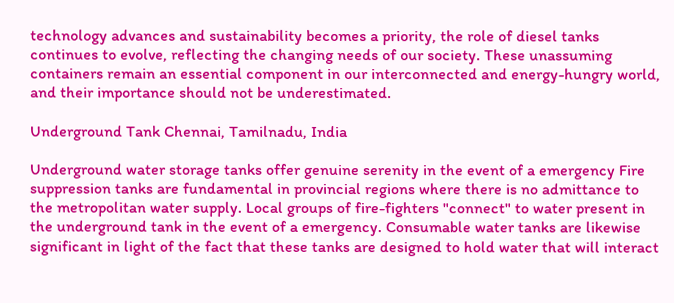technology advances and sustainability becomes a priority, the role of diesel tanks continues to evolve, reflecting the changing needs of our society. These unassuming containers remain an essential component in our interconnected and energy-hungry world, and their importance should not be underestimated.

Underground Tank Chennai, Tamilnadu, India

Underground water storage tanks offer genuine serenity in the event of a emergency Fire suppression tanks are fundamental in provincial regions where there is no admittance to the metropolitan water supply. Local groups of fire-fighters "connect" to water present in the underground tank in the event of a emergency. Consumable water tanks are likewise significant in light of the fact that these tanks are designed to hold water that will interact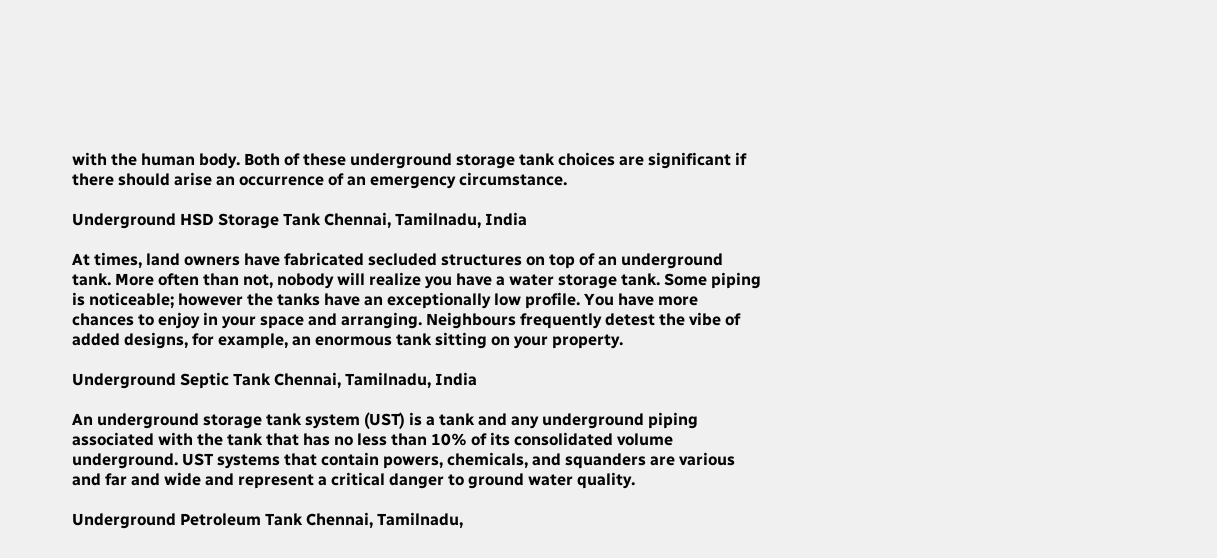with the human body. Both of these underground storage tank choices are significant if there should arise an occurrence of an emergency circumstance.

Underground HSD Storage Tank Chennai, Tamilnadu, India

At times, land owners have fabricated secluded structures on top of an underground tank. More often than not, nobody will realize you have a water storage tank. Some piping is noticeable; however the tanks have an exceptionally low profile. You have more chances to enjoy in your space and arranging. Neighbours frequently detest the vibe of added designs, for example, an enormous tank sitting on your property.

Underground Septic Tank Chennai, Tamilnadu, India

An underground storage tank system (UST) is a tank and any underground piping associated with the tank that has no less than 10% of its consolidated volume underground. UST systems that contain powers, chemicals, and squanders are various and far and wide and represent a critical danger to ground water quality.

Underground Petroleum Tank Chennai, Tamilnadu,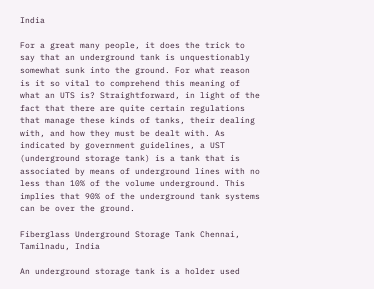India

For a great many people, it does the trick to say that an underground tank is unquestionably somewhat sunk into the ground. For what reason is it so vital to comprehend this meaning of what an UTS is? Straightforward, in light of the fact that there are quite certain regulations that manage these kinds of tanks, their dealing with, and how they must be dealt with. As indicated by government guidelines, a UST (underground storage tank) is a tank that is associated by means of underground lines with no less than 10% of the volume underground. This implies that 90% of the underground tank systems can be over the ground.

Fiberglass Underground Storage Tank Chennai, Tamilnadu, India

An underground storage tank is a holder used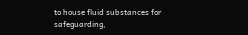to house fluid substances for safeguarding,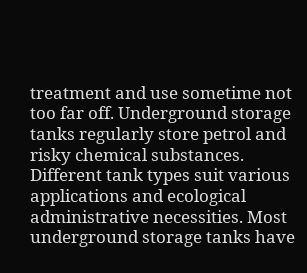treatment and use sometime not too far off. Underground storage tanks regularly store petrol and risky chemical substances. Different tank types suit various applications and ecological administrative necessities. Most underground storage tanks have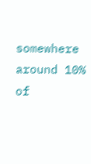somewhere around 10% of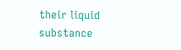their liquid substance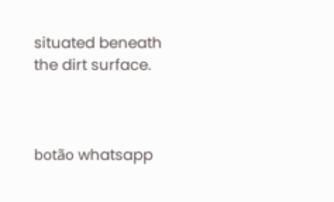situated beneath the dirt surface.



botão whatsapp